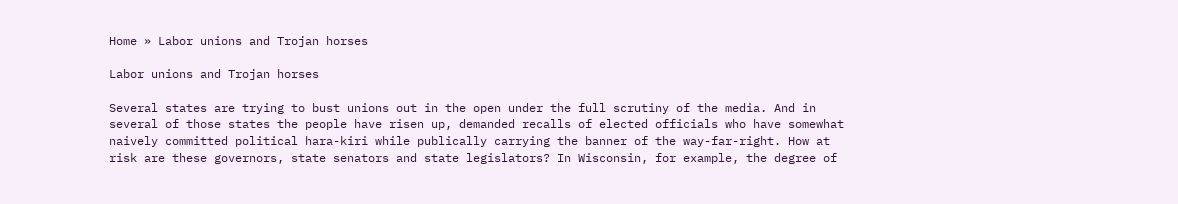Home » Labor unions and Trojan horses

Labor unions and Trojan horses

Several states are trying to bust unions out in the open under the full scrutiny of the media. And in several of those states the people have risen up, demanded recalls of elected officials who have somewhat naively committed political hara-kiri while publically carrying the banner of the way-far-right. How at risk are these governors, state senators and state legislators? In Wisconsin, for example, the degree of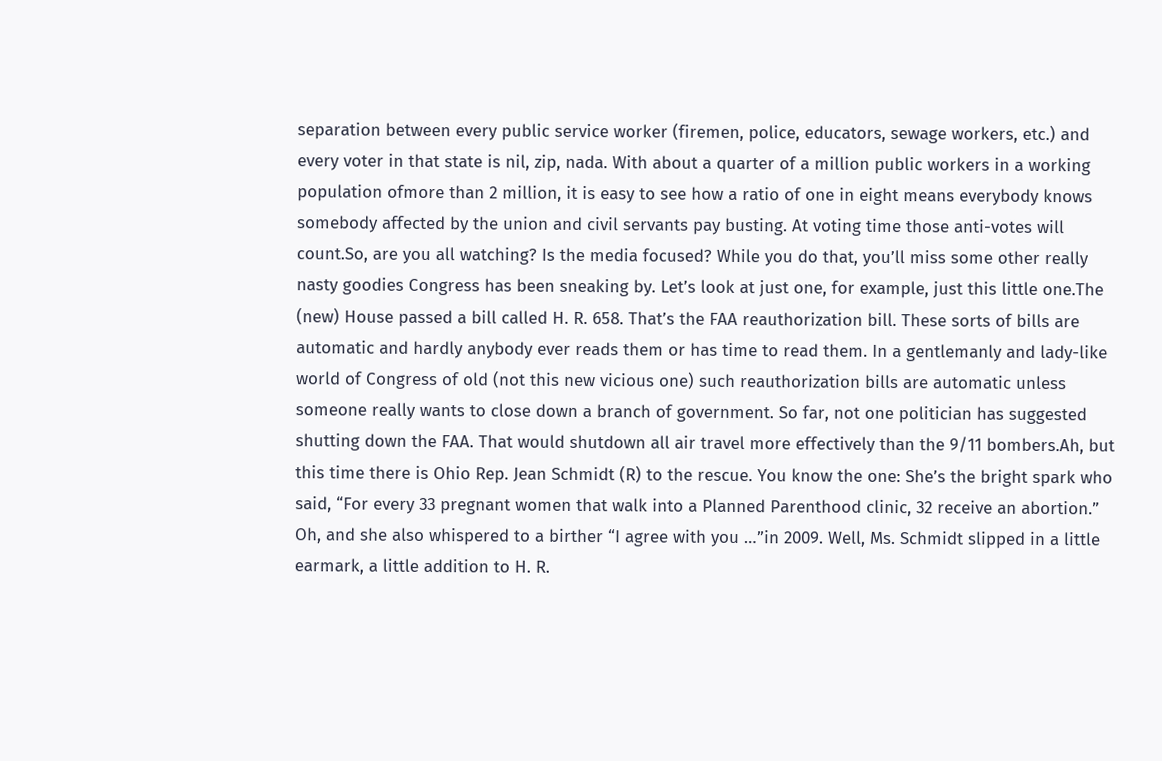separation between every public service worker (firemen, police, educators, sewage workers, etc.) and every voter in that state is nil, zip, nada. With about a quarter of a million public workers in a working population ofmore than 2 million, it is easy to see how a ratio of one in eight means everybody knows somebody affected by the union and civil servants pay busting. At voting time those anti-votes will count.So, are you all watching? Is the media focused? While you do that, you’ll miss some other really nasty goodies Congress has been sneaking by. Let’s look at just one, for example, just this little one.The (new) House passed a bill called H. R. 658. That’s the FAA reauthorization bill. These sorts of bills are automatic and hardly anybody ever reads them or has time to read them. In a gentlemanly and lady-like world of Congress of old (not this new vicious one) such reauthorization bills are automatic unless someone really wants to close down a branch of government. So far, not one politician has suggested shutting down the FAA. That would shutdown all air travel more effectively than the 9/11 bombers.Ah, but this time there is Ohio Rep. Jean Schmidt (R) to the rescue. You know the one: She’s the bright spark who said, “For every 33 pregnant women that walk into a Planned Parenthood clinic, 32 receive an abortion.” Oh, and she also whispered to a birther “I agree with you …”in 2009. Well, Ms. Schmidt slipped in a little earmark, a little addition to H. R.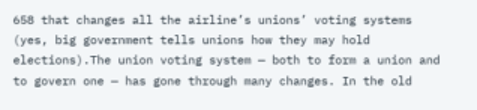658 that changes all the airline’s unions’ voting systems (yes, big government tells unions how they may hold elections).The union voting system — both to form a union and to govern one — has gone through many changes. In the old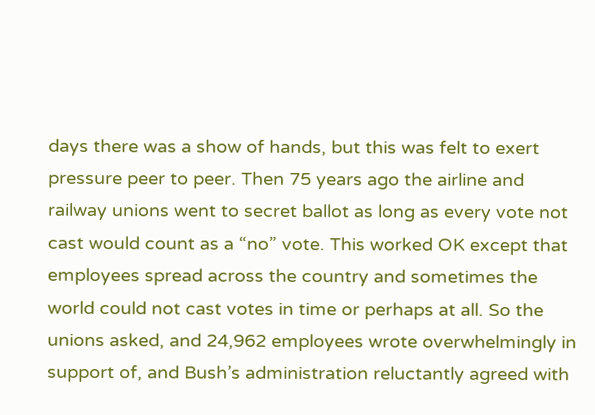days there was a show of hands, but this was felt to exert pressure peer to peer. Then 75 years ago the airline and railway unions went to secret ballot as long as every vote not cast would count as a “no” vote. This worked OK except that employees spread across the country and sometimes the world could not cast votes in time or perhaps at all. So the unions asked, and 24,962 employees wrote overwhelmingly in support of, and Bush’s administration reluctantly agreed with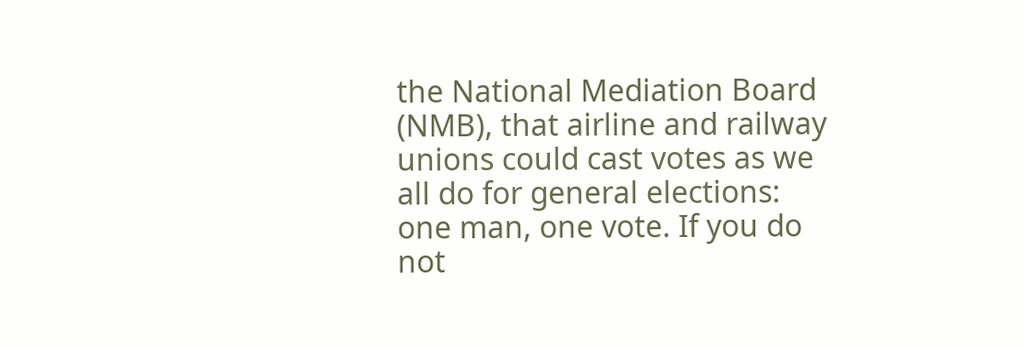the National Mediation Board (NMB), that airline and railway unions could cast votes as we all do for general elections: one man, one vote. If you do not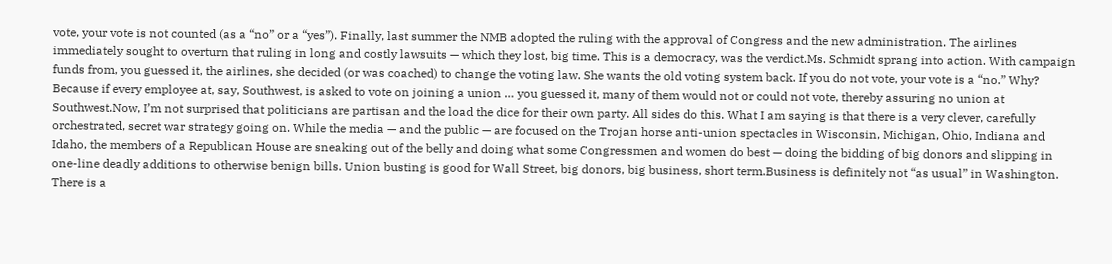vote, your vote is not counted (as a “no” or a “yes”). Finally, last summer the NMB adopted the ruling with the approval of Congress and the new administration. The airlines immediately sought to overturn that ruling in long and costly lawsuits — which they lost, big time. This is a democracy, was the verdict.Ms. Schmidt sprang into action. With campaign funds from, you guessed it, the airlines, she decided (or was coached) to change the voting law. She wants the old voting system back. If you do not vote, your vote is a “no.” Why? Because if every employee at, say, Southwest, is asked to vote on joining a union … you guessed it, many of them would not or could not vote, thereby assuring no union at Southwest.Now, I’m not surprised that politicians are partisan and the load the dice for their own party. All sides do this. What I am saying is that there is a very clever, carefully orchestrated, secret war strategy going on. While the media — and the public — are focused on the Trojan horse anti-union spectacles in Wisconsin, Michigan, Ohio, Indiana and Idaho, the members of a Republican House are sneaking out of the belly and doing what some Congressmen and women do best — doing the bidding of big donors and slipping in one-line deadly additions to otherwise benign bills. Union busting is good for Wall Street, big donors, big business, short term.Business is definitely not “as usual” in Washington. There is a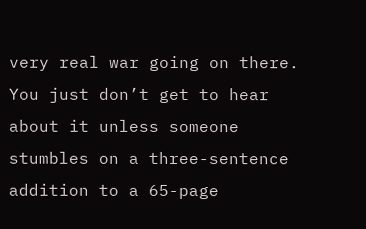very real war going on there. You just don’t get to hear about it unless someone stumbles on a three-sentence addition to a 65-page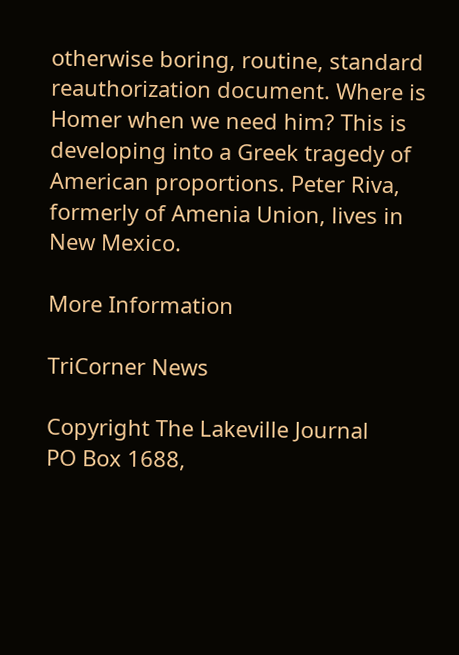otherwise boring, routine, standard reauthorization document. Where is Homer when we need him? This is developing into a Greek tragedy of American proportions. Peter Riva, formerly of Amenia Union, lives in New Mexico.

More Information

TriCorner News

Copyright The Lakeville Journal
PO Box 1688,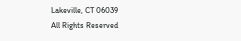Lakeville, CT 06039
All Rights Reserved